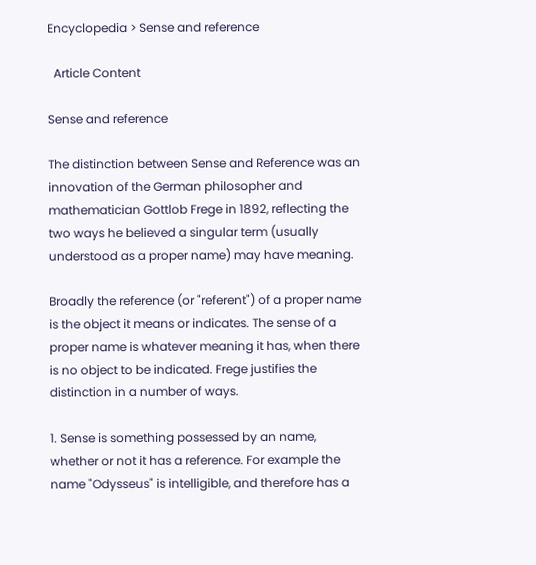Encyclopedia > Sense and reference

  Article Content

Sense and reference

The distinction between Sense and Reference was an innovation of the German philosopher and mathematician Gottlob Frege in 1892, reflecting the two ways he believed a singular term (usually understood as a proper name) may have meaning.

Broadly the reference (or "referent") of a proper name is the object it means or indicates. The sense of a proper name is whatever meaning it has, when there is no object to be indicated. Frege justifies the distinction in a number of ways.

1. Sense is something possessed by an name, whether or not it has a reference. For example the name "Odysseus" is intelligible, and therefore has a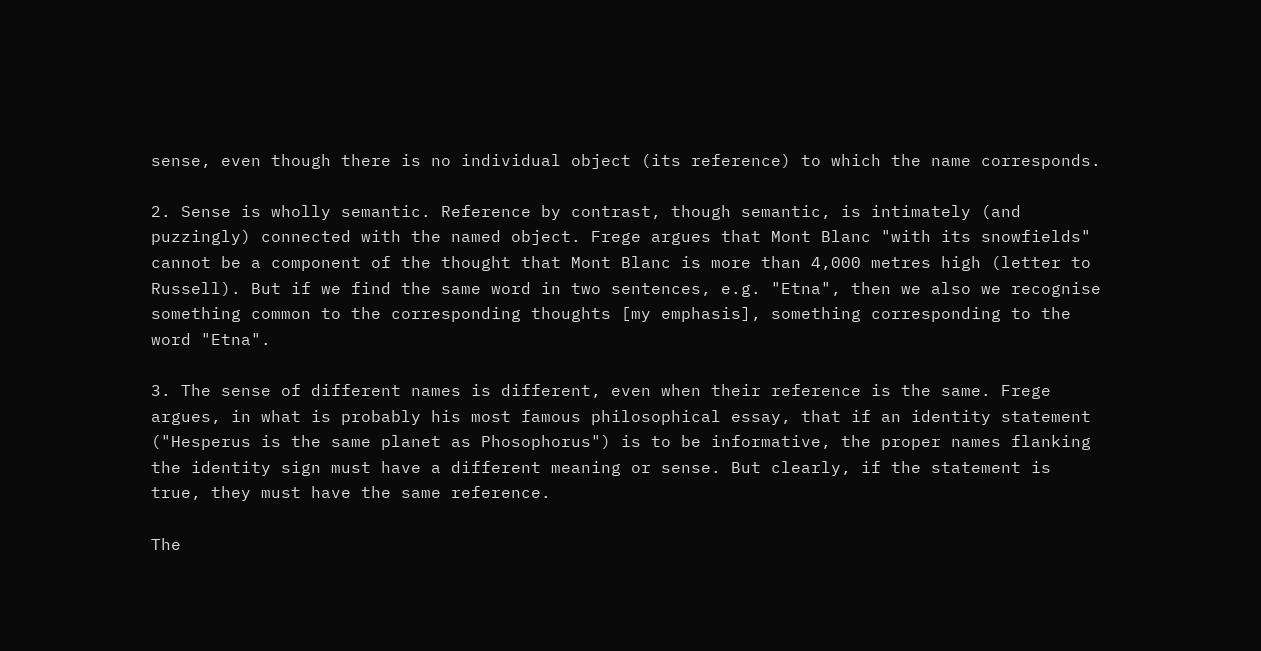sense, even though there is no individual object (its reference) to which the name corresponds.

2. Sense is wholly semantic. Reference by contrast, though semantic, is intimately (and puzzingly) connected with the named object. Frege argues that Mont Blanc "with its snowfields" cannot be a component of the thought that Mont Blanc is more than 4,000 metres high (letter to Russell). But if we find the same word in two sentences, e.g. "Etna", then we also we recognise something common to the corresponding thoughts [my emphasis], something corresponding to the word "Etna".

3. The sense of different names is different, even when their reference is the same. Frege argues, in what is probably his most famous philosophical essay, that if an identity statement ("Hesperus is the same planet as Phosophorus") is to be informative, the proper names flanking the identity sign must have a different meaning or sense. But clearly, if the statement is true, they must have the same reference.

The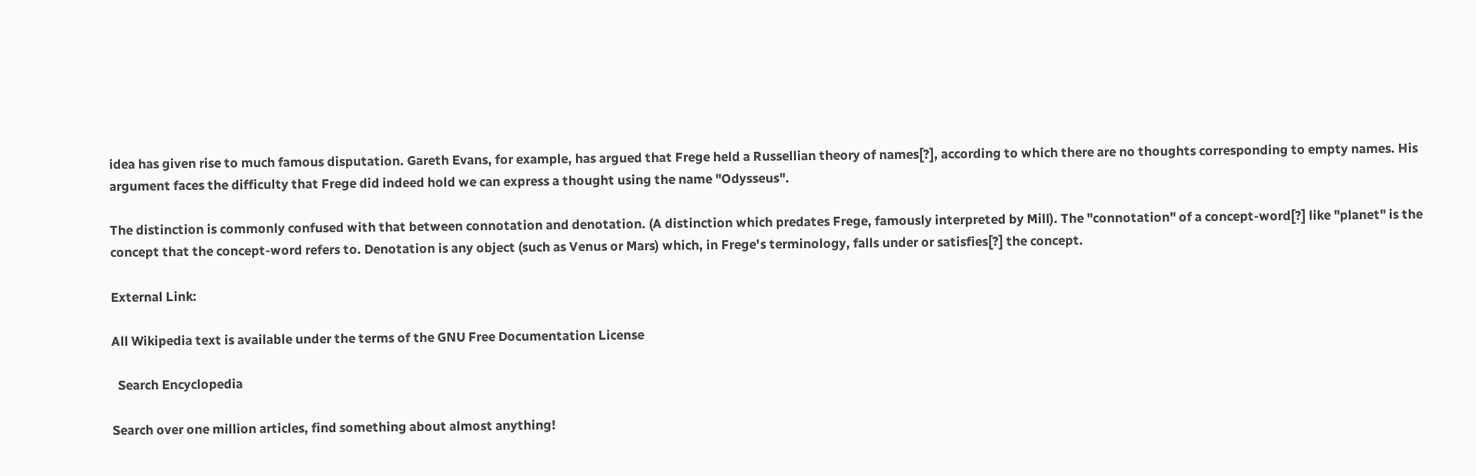idea has given rise to much famous disputation. Gareth Evans, for example, has argued that Frege held a Russellian theory of names[?], according to which there are no thoughts corresponding to empty names. His argument faces the difficulty that Frege did indeed hold we can express a thought using the name "Odysseus".

The distinction is commonly confused with that between connotation and denotation. (A distinction which predates Frege, famously interpreted by Mill). The "connotation" of a concept-word[?] like "planet" is the concept that the concept-word refers to. Denotation is any object (such as Venus or Mars) which, in Frege's terminology, falls under or satisfies[?] the concept.

External Link:

All Wikipedia text is available under the terms of the GNU Free Documentation License

  Search Encyclopedia

Search over one million articles, find something about almost anything!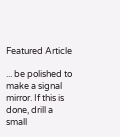Featured Article

... be polished to make a signal mirror. If this is done, drill a small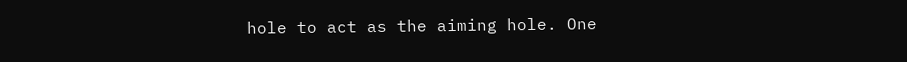hole to act as the aiming hole. One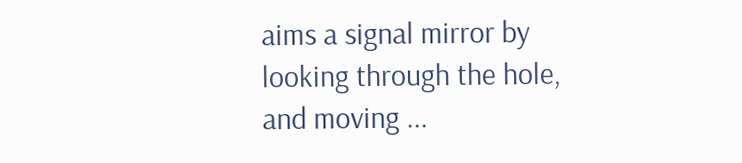aims a signal mirror by looking through the hole, and moving ...